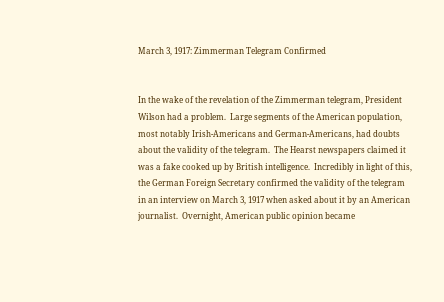March 3, 1917: Zimmerman Telegram Confirmed


In the wake of the revelation of the Zimmerman telegram, President Wilson had a problem.  Large segments of the American population, most notably Irish-Americans and German-Americans, had doubts about the validity of the telegram.  The Hearst newspapers claimed it was a fake cooked up by British intelligence.  Incredibly in light of this, the German Foreign Secretary confirmed the validity of the telegram in an interview on March 3, 1917 when asked about it by an American journalist.  Overnight, American public opinion became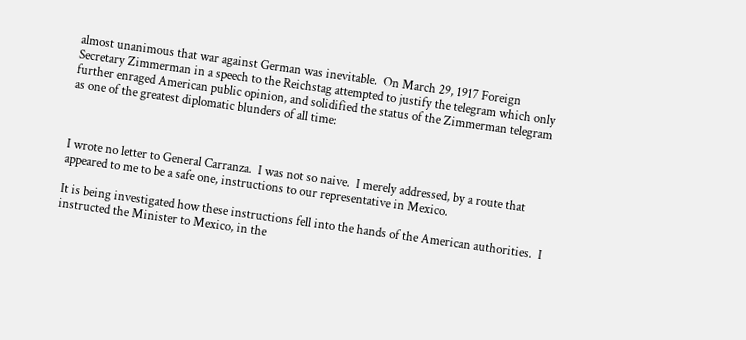almost unanimous that war against German was inevitable.  On March 29, 1917 Foreign Secretary Zimmerman in a speech to the Reichstag attempted to justify the telegram which only further enraged American public opinion, and solidified the status of the Zimmerman telegram as one of the greatest diplomatic blunders of all time:



I wrote no letter to General Carranza.  I was not so naive.  I merely addressed, by a route that appeared to me to be a safe one, instructions to our representative in Mexico.

It is being investigated how these instructions fell into the hands of the American authorities.  I instructed the Minister to Mexico, in the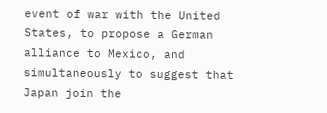event of war with the United States, to propose a German alliance to Mexico, and simultaneously to suggest that Japan join the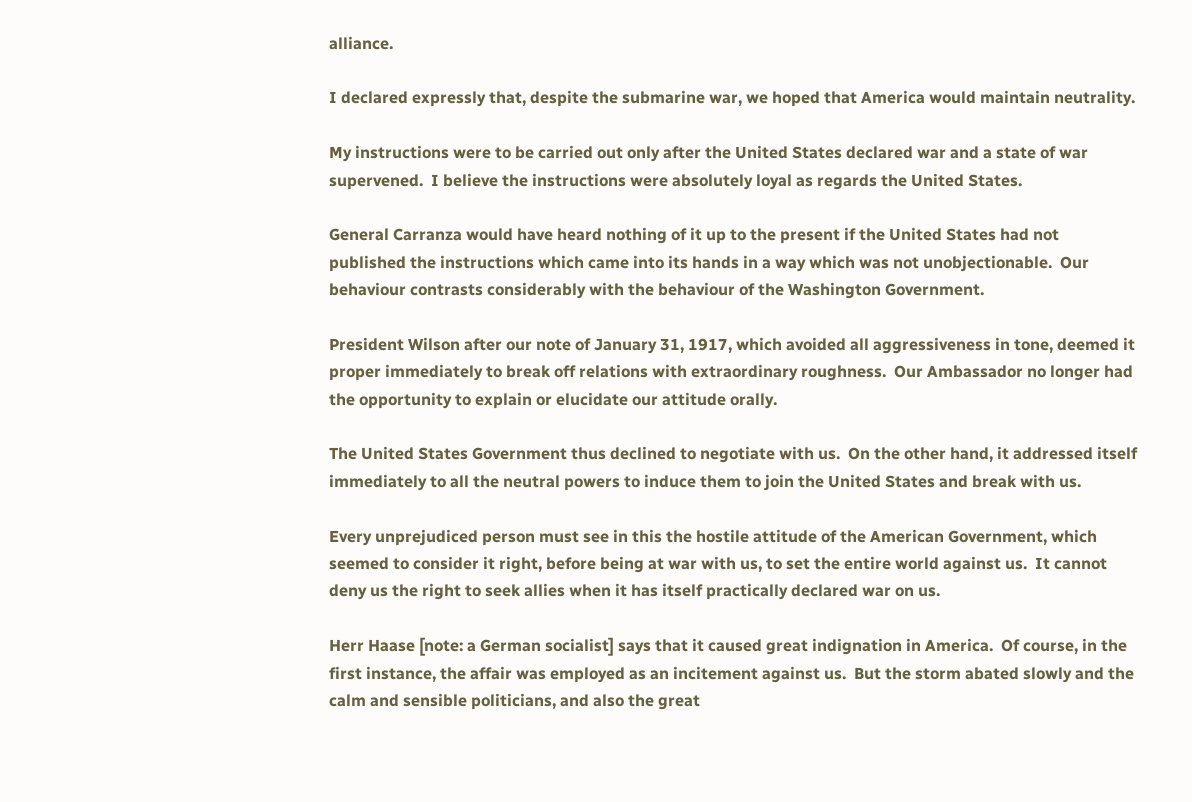alliance.

I declared expressly that, despite the submarine war, we hoped that America would maintain neutrality.

My instructions were to be carried out only after the United States declared war and a state of war supervened.  I believe the instructions were absolutely loyal as regards the United States.

General Carranza would have heard nothing of it up to the present if the United States had not published the instructions which came into its hands in a way which was not unobjectionable.  Our behaviour contrasts considerably with the behaviour of the Washington Government.

President Wilson after our note of January 31, 1917, which avoided all aggressiveness in tone, deemed it proper immediately to break off relations with extraordinary roughness.  Our Ambassador no longer had the opportunity to explain or elucidate our attitude orally.

The United States Government thus declined to negotiate with us.  On the other hand, it addressed itself immediately to all the neutral powers to induce them to join the United States and break with us.

Every unprejudiced person must see in this the hostile attitude of the American Government, which seemed to consider it right, before being at war with us, to set the entire world against us.  It cannot deny us the right to seek allies when it has itself practically declared war on us.

Herr Haase [note: a German socialist] says that it caused great indignation in America.  Of course, in the first instance, the affair was employed as an incitement against us.  But the storm abated slowly and the calm and sensible politicians, and also the great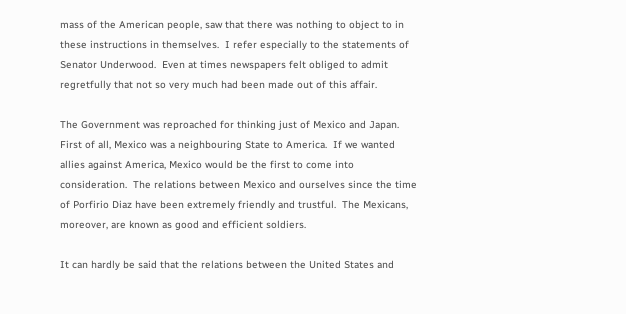mass of the American people, saw that there was nothing to object to in these instructions in themselves.  I refer especially to the statements of Senator Underwood.  Even at times newspapers felt obliged to admit regretfully that not so very much had been made out of this affair.

The Government was reproached for thinking just of Mexico and Japan.  First of all, Mexico was a neighbouring State to America.  If we wanted allies against America, Mexico would be the first to come into consideration.  The relations between Mexico and ourselves since the time of Porfirio Diaz have been extremely friendly and trustful.  The Mexicans, moreover, are known as good and efficient soldiers.

It can hardly be said that the relations between the United States and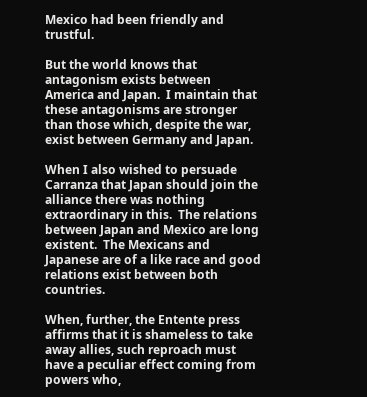Mexico had been friendly and trustful.

But the world knows that antagonism exists between America and Japan.  I maintain that these antagonisms are stronger than those which, despite the war, exist between Germany and Japan.

When I also wished to persuade Carranza that Japan should join the alliance there was nothing extraordinary in this.  The relations between Japan and Mexico are long existent.  The Mexicans and Japanese are of a like race and good relations exist between both countries.

When, further, the Entente press affirms that it is shameless to take away allies, such reproach must have a peculiar effect coming from powers who,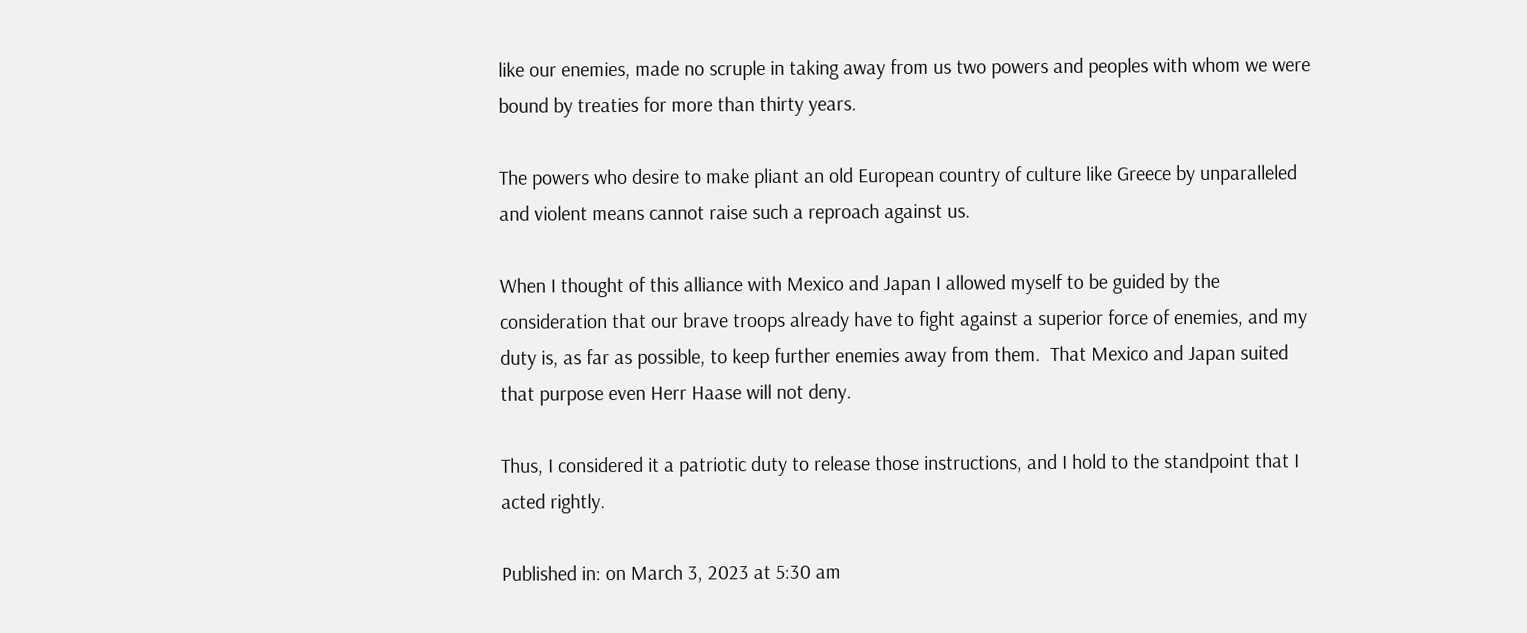like our enemies, made no scruple in taking away from us two powers and peoples with whom we were bound by treaties for more than thirty years.

The powers who desire to make pliant an old European country of culture like Greece by unparalleled and violent means cannot raise such a reproach against us.

When I thought of this alliance with Mexico and Japan I allowed myself to be guided by the consideration that our brave troops already have to fight against a superior force of enemies, and my duty is, as far as possible, to keep further enemies away from them.  That Mexico and Japan suited that purpose even Herr Haase will not deny.

Thus, I considered it a patriotic duty to release those instructions, and I hold to the standpoint that I acted rightly.

Published in: on March 3, 2023 at 5:30 am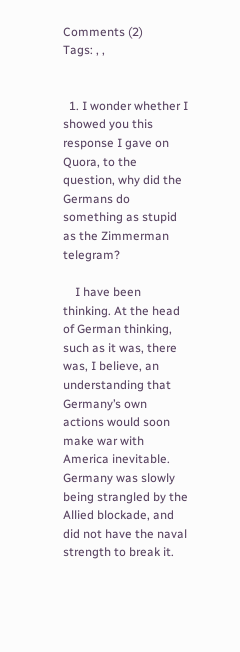Comments (2)
Tags: , ,


  1. I wonder whether I showed you this response I gave on Quora, to the question, why did the Germans do something as stupid as the Zimmerman telegram?

    I have been thinking. At the head of German thinking, such as it was, there was, I believe, an understanding that Germany’s own actions would soon make war with America inevitable. Germany was slowly being strangled by the Allied blockade, and did not have the naval strength to break it.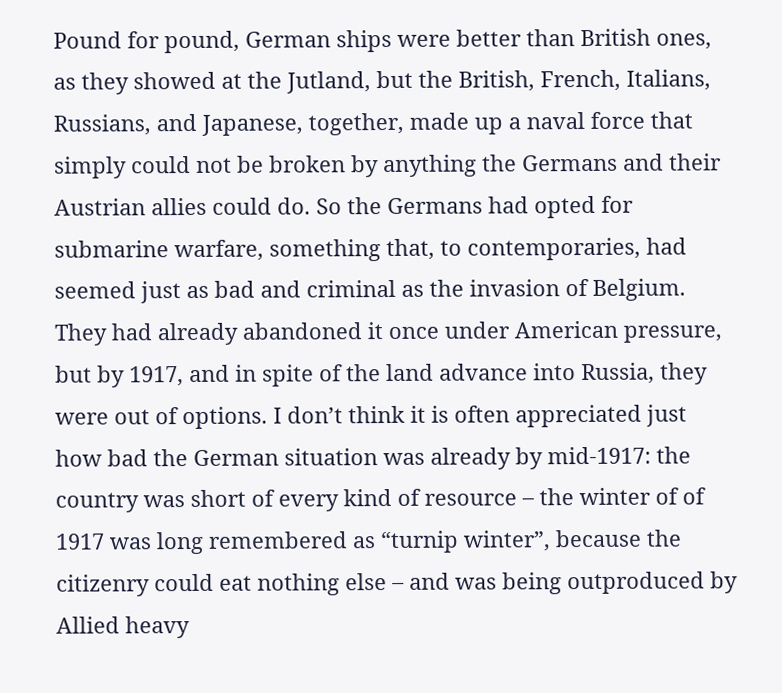Pound for pound, German ships were better than British ones, as they showed at the Jutland, but the British, French, Italians, Russians, and Japanese, together, made up a naval force that simply could not be broken by anything the Germans and their Austrian allies could do. So the Germans had opted for submarine warfare, something that, to contemporaries, had seemed just as bad and criminal as the invasion of Belgium. They had already abandoned it once under American pressure, but by 1917, and in spite of the land advance into Russia, they were out of options. I don’t think it is often appreciated just how bad the German situation was already by mid-1917: the country was short of every kind of resource – the winter of of 1917 was long remembered as “turnip winter”, because the citizenry could eat nothing else – and was being outproduced by Allied heavy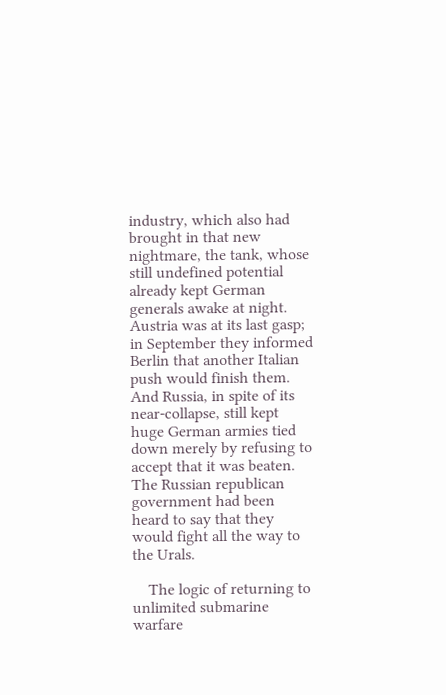industry, which also had brought in that new nightmare, the tank, whose still undefined potential already kept German generals awake at night. Austria was at its last gasp; in September they informed Berlin that another Italian push would finish them. And Russia, in spite of its near-collapse, still kept huge German armies tied down merely by refusing to accept that it was beaten. The Russian republican government had been heard to say that they would fight all the way to the Urals.

    The logic of returning to unlimited submarine warfare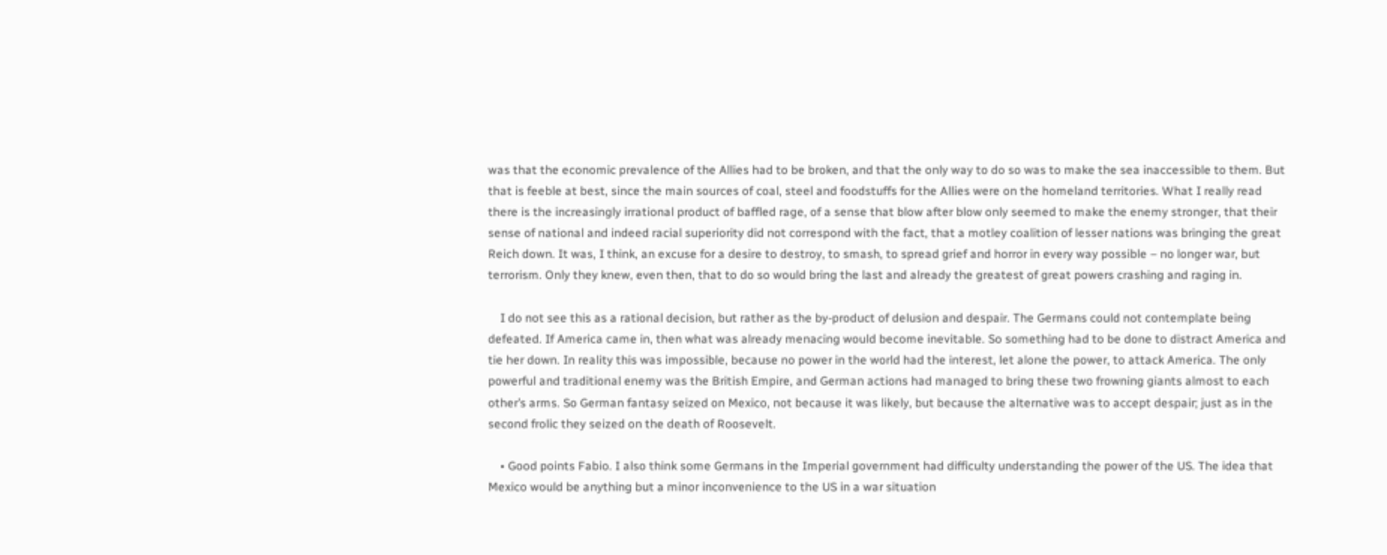was that the economic prevalence of the Allies had to be broken, and that the only way to do so was to make the sea inaccessible to them. But that is feeble at best, since the main sources of coal, steel and foodstuffs for the Allies were on the homeland territories. What I really read there is the increasingly irrational product of baffled rage, of a sense that blow after blow only seemed to make the enemy stronger, that their sense of national and indeed racial superiority did not correspond with the fact, that a motley coalition of lesser nations was bringing the great Reich down. It was, I think, an excuse for a desire to destroy, to smash, to spread grief and horror in every way possible – no longer war, but terrorism. Only they knew, even then, that to do so would bring the last and already the greatest of great powers crashing and raging in.

    I do not see this as a rational decision, but rather as the by-product of delusion and despair. The Germans could not contemplate being defeated. If America came in, then what was already menacing would become inevitable. So something had to be done to distract America and tie her down. In reality this was impossible, because no power in the world had the interest, let alone the power, to attack America. The only powerful and traditional enemy was the British Empire, and German actions had managed to bring these two frowning giants almost to each other’s arms. So German fantasy seized on Mexico, not because it was likely, but because the alternative was to accept despair; just as in the second frolic they seized on the death of Roosevelt.

    • Good points Fabio. I also think some Germans in the Imperial government had difficulty understanding the power of the US. The idea that Mexico would be anything but a minor inconvenience to the US in a war situation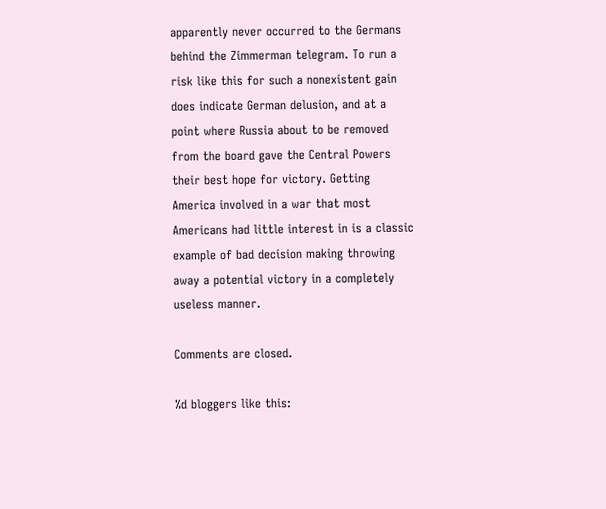apparently never occurred to the Germans behind the Zimmerman telegram. To run a risk like this for such a nonexistent gain does indicate German delusion, and at a point where Russia about to be removed from the board gave the Central Powers their best hope for victory. Getting America involved in a war that most Americans had little interest in is a classic example of bad decision making throwing away a potential victory in a completely useless manner.

Comments are closed.

%d bloggers like this: